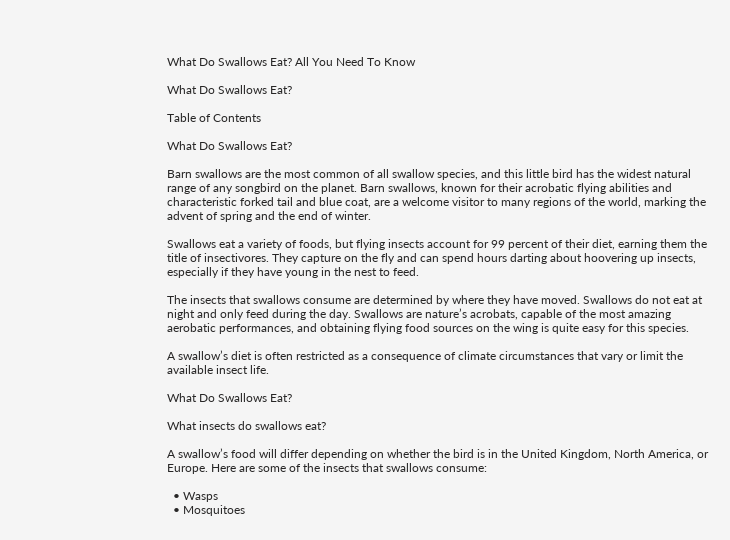What Do Swallows Eat? All You Need To Know

What Do Swallows Eat?

Table of Contents

What Do Swallows Eat?

Barn swallows are the most common of all swallow species, and this little bird has the widest natural range of any songbird on the planet. Barn swallows, known for their acrobatic flying abilities and characteristic forked tail and blue coat, are a welcome visitor to many regions of the world, marking the advent of spring and the end of winter.

Swallows eat a variety of foods, but flying insects account for 99 percent of their diet, earning them the title of insectivores. They capture on the fly and can spend hours darting about hoovering up insects, especially if they have young in the nest to feed.

The insects that swallows consume are determined by where they have moved. Swallows do not eat at night and only feed during the day. Swallows are nature’s acrobats, capable of the most amazing aerobatic performances, and obtaining flying food sources on the wing is quite easy for this species.

A swallow’s diet is often restricted as a consequence of climate circumstances that vary or limit the available insect life.

What Do Swallows Eat?

What insects do swallows eat?

A swallow’s food will differ depending on whether the bird is in the United Kingdom, North America, or Europe. Here are some of the insects that swallows consume:

  • Wasps
  • Mosquitoes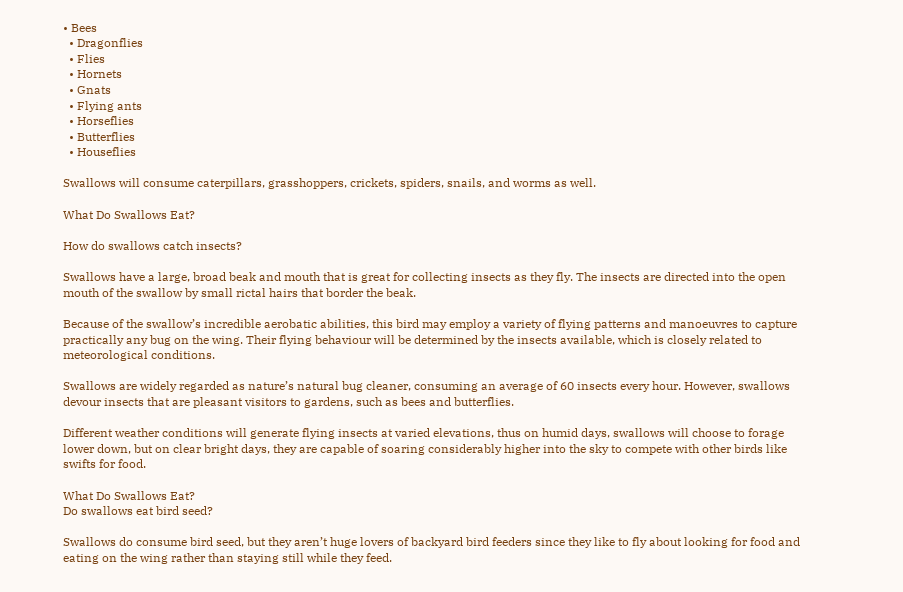• Bees
  • Dragonflies
  • Flies
  • Hornets
  • Gnats
  • Flying ants
  • Horseflies
  • Butterflies
  • Houseflies

Swallows will consume caterpillars, grasshoppers, crickets, spiders, snails, and worms as well.

What Do Swallows Eat?

How do swallows catch insects?

Swallows have a large, broad beak and mouth that is great for collecting insects as they fly. The insects are directed into the open mouth of the swallow by small rictal hairs that border the beak.

Because of the swallow’s incredible aerobatic abilities, this bird may employ a variety of flying patterns and manoeuvres to capture practically any bug on the wing. Their flying behaviour will be determined by the insects available, which is closely related to meteorological conditions.

Swallows are widely regarded as nature’s natural bug cleaner, consuming an average of 60 insects every hour. However, swallows devour insects that are pleasant visitors to gardens, such as bees and butterflies.

Different weather conditions will generate flying insects at varied elevations, thus on humid days, swallows will choose to forage lower down, but on clear bright days, they are capable of soaring considerably higher into the sky to compete with other birds like swifts for food.

What Do Swallows Eat?
Do swallows eat bird seed?

Swallows do consume bird seed, but they aren’t huge lovers of backyard bird feeders since they like to fly about looking for food and eating on the wing rather than staying still while they feed.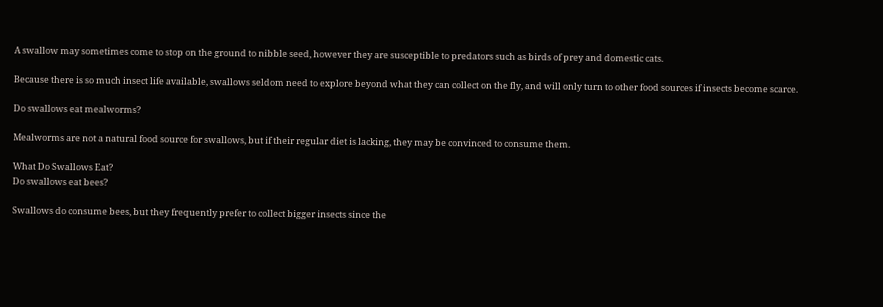A swallow may sometimes come to stop on the ground to nibble seed, however they are susceptible to predators such as birds of prey and domestic cats.

Because there is so much insect life available, swallows seldom need to explore beyond what they can collect on the fly, and will only turn to other food sources if insects become scarce.

Do swallows eat mealworms?

Mealworms are not a natural food source for swallows, but if their regular diet is lacking, they may be convinced to consume them.

What Do Swallows Eat?
Do swallows eat bees?

Swallows do consume bees, but they frequently prefer to collect bigger insects since the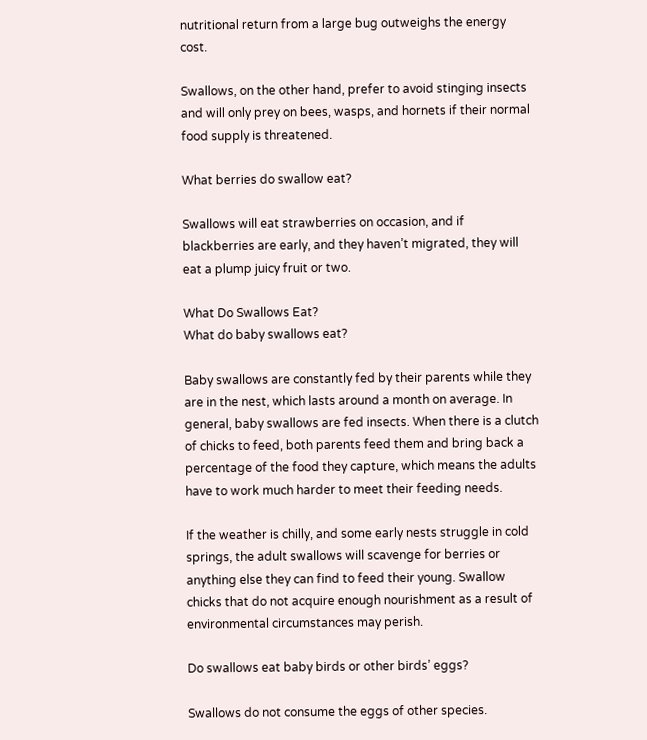nutritional return from a large bug outweighs the energy cost.

Swallows, on the other hand, prefer to avoid stinging insects and will only prey on bees, wasps, and hornets if their normal food supply is threatened.

What berries do swallow eat?

Swallows will eat strawberries on occasion, and if blackberries are early, and they haven’t migrated, they will eat a plump juicy fruit or two.

What Do Swallows Eat?
What do baby swallows eat?

Baby swallows are constantly fed by their parents while they are in the nest, which lasts around a month on average. In general, baby swallows are fed insects. When there is a clutch of chicks to feed, both parents feed them and bring back a percentage of the food they capture, which means the adults have to work much harder to meet their feeding needs.

If the weather is chilly, and some early nests struggle in cold springs, the adult swallows will scavenge for berries or anything else they can find to feed their young. Swallow chicks that do not acquire enough nourishment as a result of environmental circumstances may perish.

Do swallows eat baby birds or other birds’ eggs?

Swallows do not consume the eggs of other species.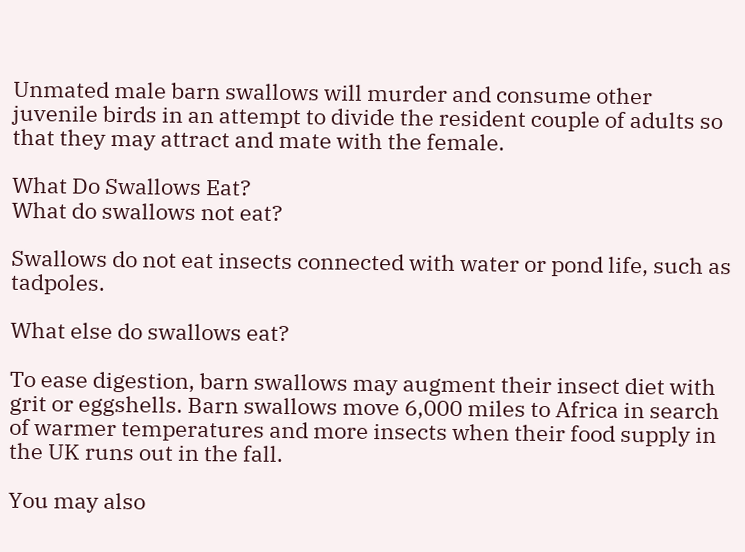Unmated male barn swallows will murder and consume other juvenile birds in an attempt to divide the resident couple of adults so that they may attract and mate with the female.

What Do Swallows Eat?
What do swallows not eat?

Swallows do not eat insects connected with water or pond life, such as tadpoles.

What else do swallows eat?

To ease digestion, barn swallows may augment their insect diet with grit or eggshells. Barn swallows move 6,000 miles to Africa in search of warmer temperatures and more insects when their food supply in the UK runs out in the fall.

You may also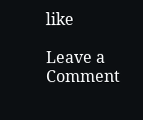like

Leave a Comment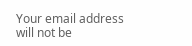Your email address will not be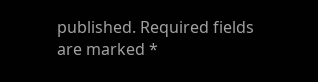published. Required fields are marked *